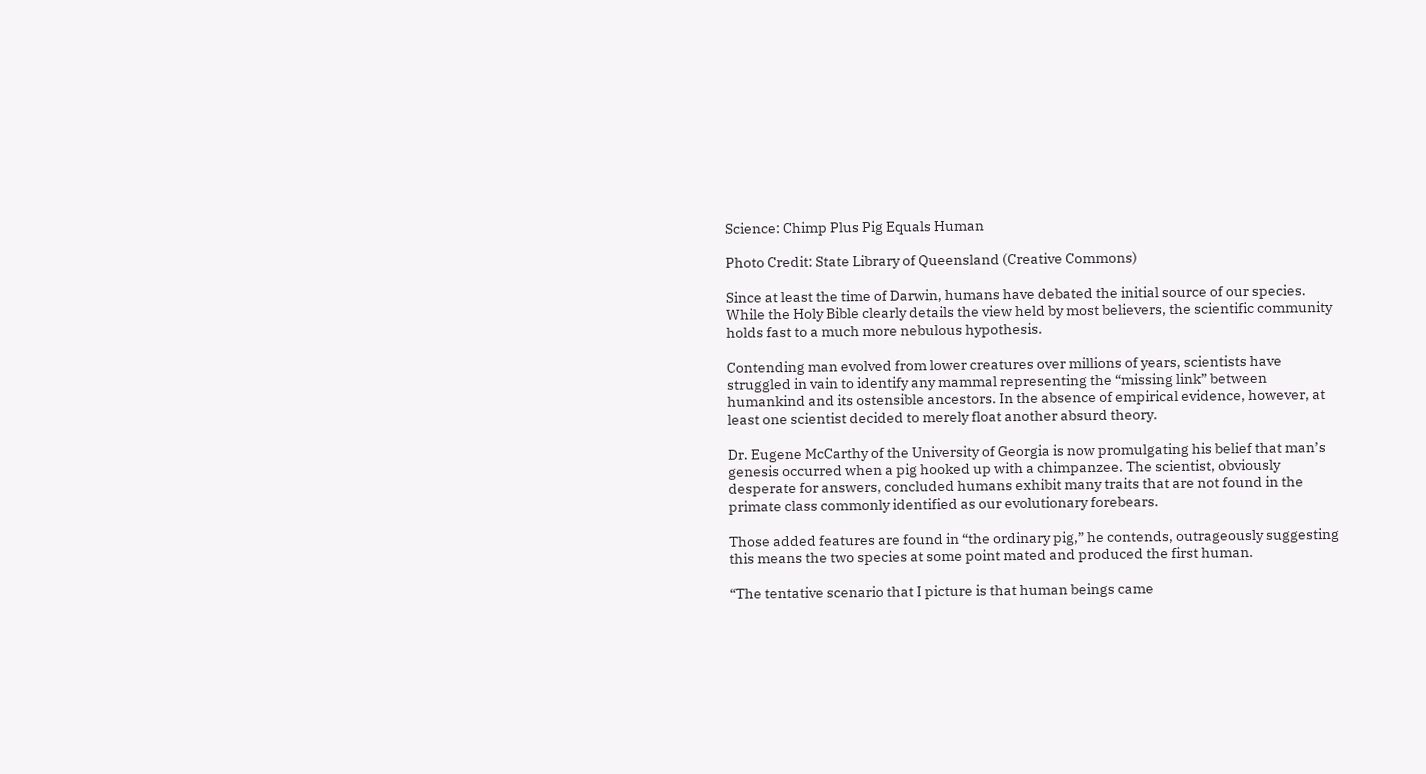Science: Chimp Plus Pig Equals Human

Photo Credit: State Library of Queensland (Creative Commons)

Since at least the time of Darwin, humans have debated the initial source of our species. While the Holy Bible clearly details the view held by most believers, the scientific community holds fast to a much more nebulous hypothesis.

Contending man evolved from lower creatures over millions of years, scientists have struggled in vain to identify any mammal representing the “missing link” between humankind and its ostensible ancestors. In the absence of empirical evidence, however, at least one scientist decided to merely float another absurd theory.

Dr. Eugene McCarthy of the University of Georgia is now promulgating his belief that man’s genesis occurred when a pig hooked up with a chimpanzee. The scientist, obviously desperate for answers, concluded humans exhibit many traits that are not found in the primate class commonly identified as our evolutionary forebears.

Those added features are found in “the ordinary pig,” he contends, outrageously suggesting this means the two species at some point mated and produced the first human.

“The tentative scenario that I picture is that human beings came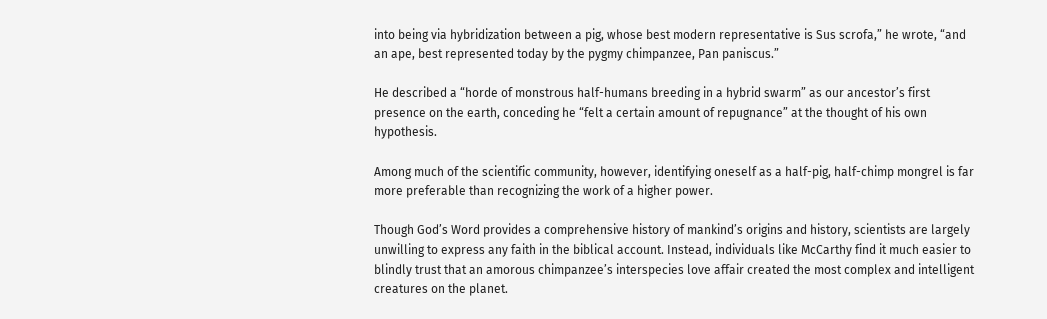into being via hybridization between a pig, whose best modern representative is Sus scrofa,” he wrote, “and an ape, best represented today by the pygmy chimpanzee, Pan paniscus.”

He described a “horde of monstrous half-humans breeding in a hybrid swarm” as our ancestor’s first presence on the earth, conceding he “felt a certain amount of repugnance” at the thought of his own hypothesis.

Among much of the scientific community, however, identifying oneself as a half-pig, half-chimp mongrel is far more preferable than recognizing the work of a higher power.

Though God’s Word provides a comprehensive history of mankind’s origins and history, scientists are largely unwilling to express any faith in the biblical account. Instead, individuals like McCarthy find it much easier to blindly trust that an amorous chimpanzee’s interspecies love affair created the most complex and intelligent creatures on the planet.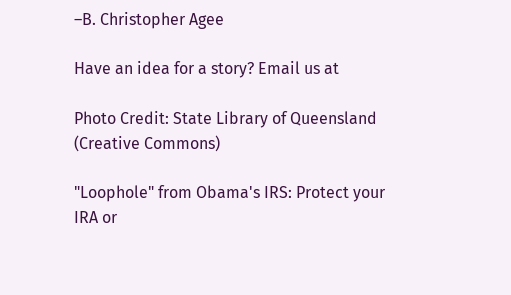–B. Christopher Agee

Have an idea for a story? Email us at

Photo Credit: State Library of Queensland (Creative Commons)

"Loophole" from Obama's IRS: Protect your IRA or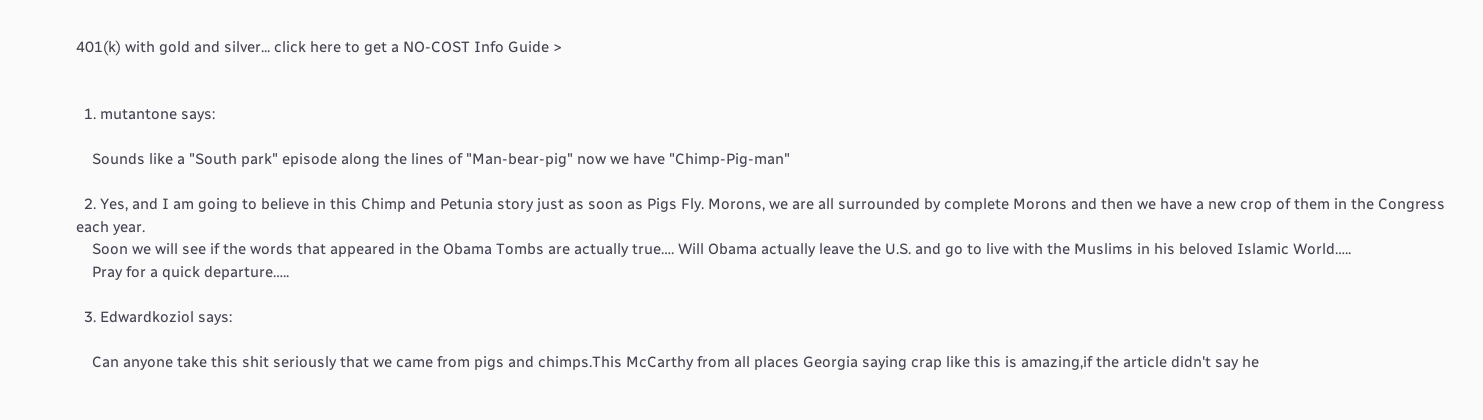401(k) with gold and silver... click here to get a NO-COST Info Guide >


  1. mutantone says:

    Sounds like a "South park" episode along the lines of "Man-bear-pig" now we have "Chimp-Pig-man"

  2. Yes, and I am going to believe in this Chimp and Petunia story just as soon as Pigs Fly. Morons, we are all surrounded by complete Morons and then we have a new crop of them in the Congress each year.
    Soon we will see if the words that appeared in the Obama Tombs are actually true…. Will Obama actually leave the U.S. and go to live with the Muslims in his beloved Islamic World…..
    Pray for a quick departure…..

  3. Edwardkoziol says:

    Can anyone take this shit seriously that we came from pigs and chimps.This McCarthy from all places Georgia saying crap like this is amazing,if the article didn't say he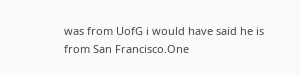was from UofG i would have said he is from San Francisco.One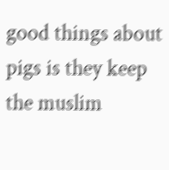good things about pigs is they keep the muslim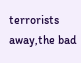terrorists away,the bad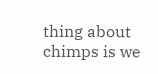thing about chimps is we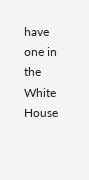have one in the White House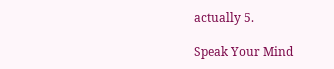actually 5.

Speak Your Mind